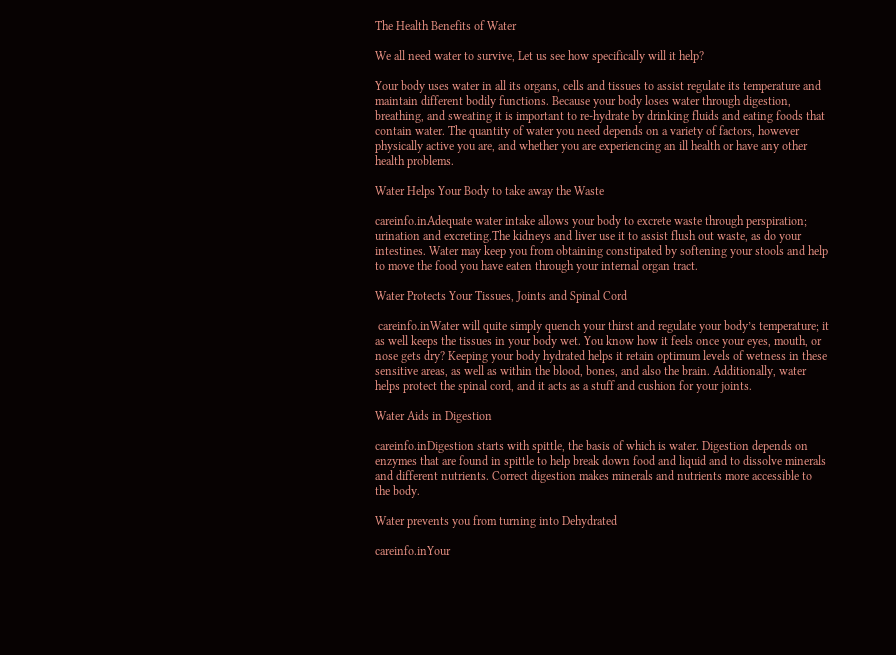The Health Benefits of Water

We all need water to survive, Let us see how specifically will it help?

Your body uses water in all its organs, cells and tissues to assist regulate its temperature and maintain different bodily functions. Because your body loses water through digestion, breathing, and sweating it is important to re-hydrate by drinking fluids and eating foods that contain water. The quantity of water you need depends on a variety of factors, however physically active you are, and whether you are experiencing an ill health or have any other health problems.

Water Helps Your Body to take away the Waste

careinfo.inAdequate water intake allows your body to excrete waste through perspiration; urination and excreting.The kidneys and liver use it to assist flush out waste, as do your intestines. Water may keep you from obtaining constipated by softening your stools and help to move the food you have eaten through your internal organ tract.

Water Protects Your Tissues, Joints and Spinal Cord

 careinfo.inWater will quite simply quench your thirst and regulate your body’s temperature; it as well keeps the tissues in your body wet. You know how it feels once your eyes, mouth, or nose gets dry? Keeping your body hydrated helps it retain optimum levels of wetness in these sensitive areas, as well as within the blood, bones, and also the brain. Additionally, water helps protect the spinal cord, and it acts as a stuff and cushion for your joints.

Water Aids in Digestion

careinfo.inDigestion starts with spittle, the basis of which is water. Digestion depends on enzymes that are found in spittle to help break down food and liquid and to dissolve minerals and different nutrients. Correct digestion makes minerals and nutrients more accessible to the body.

Water prevents you from turning into Dehydrated

careinfo.inYour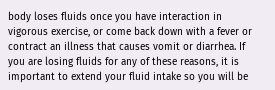body loses fluids once you have interaction in vigorous exercise, or come back down with a fever or contract an illness that causes vomit or diarrhea. If you are losing fluids for any of these reasons, it is important to extend your fluid intake so you will be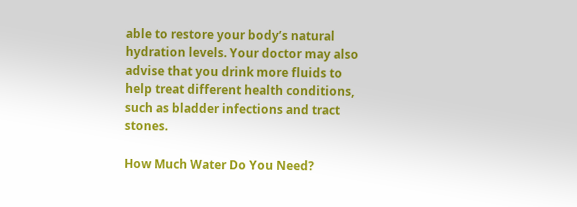able to restore your body’s natural hydration levels. Your doctor may also advise that you drink more fluids to help treat different health conditions, such as bladder infections and tract stones.

How Much Water Do You Need?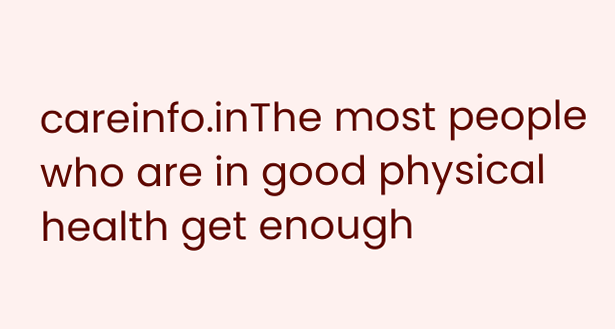careinfo.inThe most people who are in good physical health get enough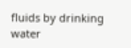fluids by drinking water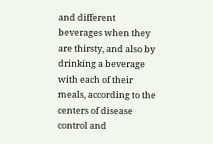and different beverages when they are thirsty, and also by drinking a beverage with each of their meals, according to the centers of disease control and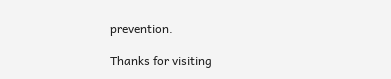prevention.

Thanks for visiting